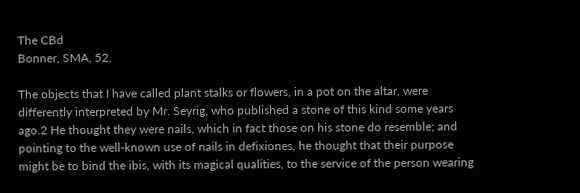The CBd
Bonner, SMA, 52.

The objects that I have called plant stalks or flowers, in a pot on the altar, were differently interpreted by Mr. Seyrig, who published a stone of this kind some years ago.2 He thought they were nails, which in fact those on his stone do resemble; and pointing to the well-known use of nails in defixiones, he thought that their purpose might be to bind the ibis, with its magical qualities, to the service of the person wearing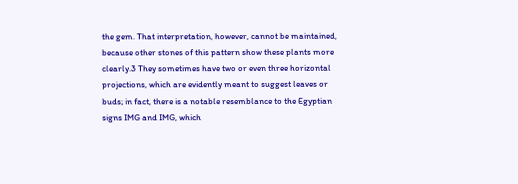the gem. That interpretation, however, cannot be maintained, because other stones of this pattern show these plants more clearly.3 They sometimes have two or even three horizontal projections, which are evidently meant to suggest leaves or buds; in fact, there is a notable resemblance to the Egyptian signs IMG and IMG, which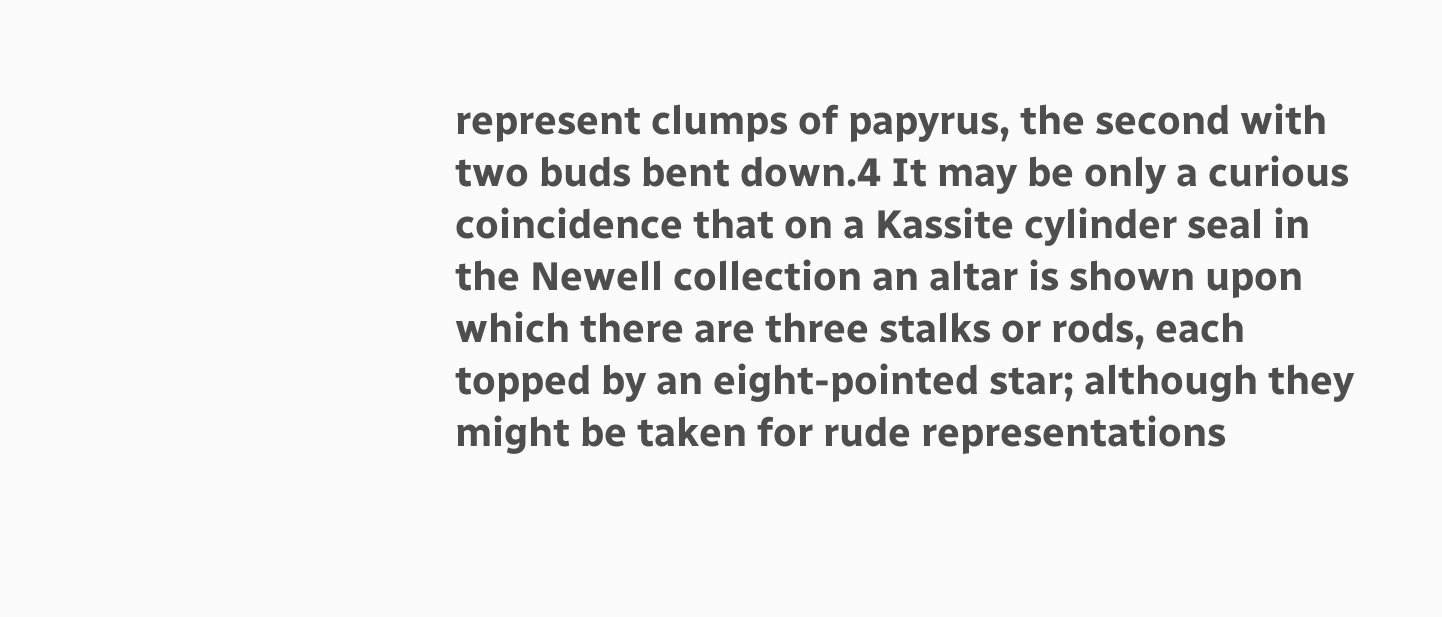represent clumps of papyrus, the second with two buds bent down.4 It may be only a curious coincidence that on a Kassite cylinder seal in the Newell collection an altar is shown upon which there are three stalks or rods, each topped by an eight-pointed star; although they might be taken for rude representations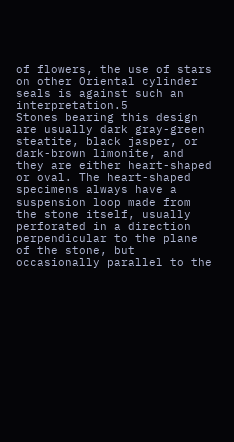of flowers, the use of stars on other Oriental cylinder seals is against such an interpretation.5
Stones bearing this design are usually dark gray-green steatite, black jasper, or dark-brown limonite, and they are either heart-shaped or oval. The heart-shaped specimens always have a suspension loop made from the stone itself, usually perforated in a direction perpendicular to the plane of the stone, but occasionally parallel to the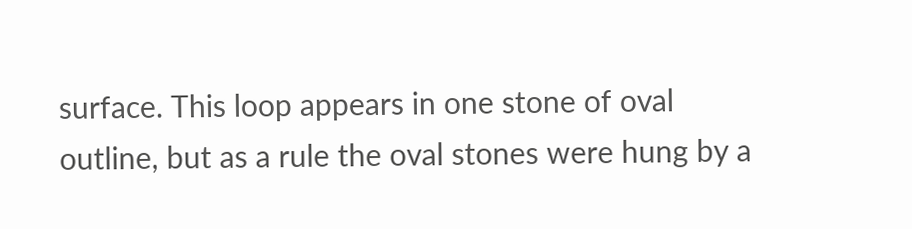surface. This loop appears in one stone of oval outline, but as a rule the oval stones were hung by a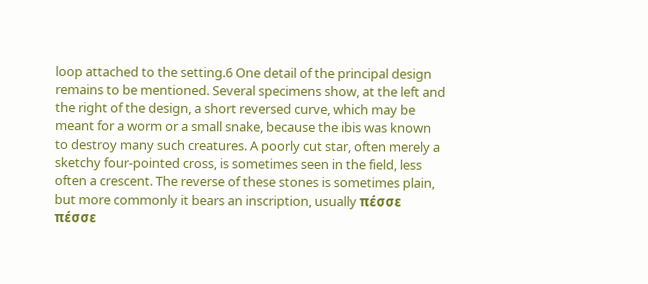loop attached to the setting.6 One detail of the principal design remains to be mentioned. Several specimens show, at the left and the right of the design, a short reversed curve, which may be meant for a worm or a small snake, because the ibis was known to destroy many such creatures. A poorly cut star, often merely a sketchy four-pointed cross, is sometimes seen in the field, less often a crescent. The reverse of these stones is sometimes plain, but more commonly it bears an inscription, usually πέσσε πέσσε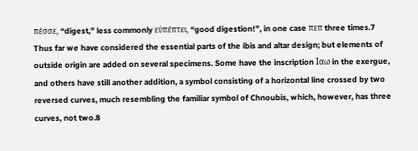πέσσε, “digest,” less commonly εὐπέπτει, “good digestion!”, in one case πεπ three times.7
Thus far we have considered the essential parts of the ibis and altar design; but elements of outside origin are added on several specimens. Some have the inscription Ιαω in the exergue, and others have still another addition, a symbol consisting of a horizontal line crossed by two reversed curves, much resembling the familiar symbol of Chnoubis, which, however, has three curves, not two.8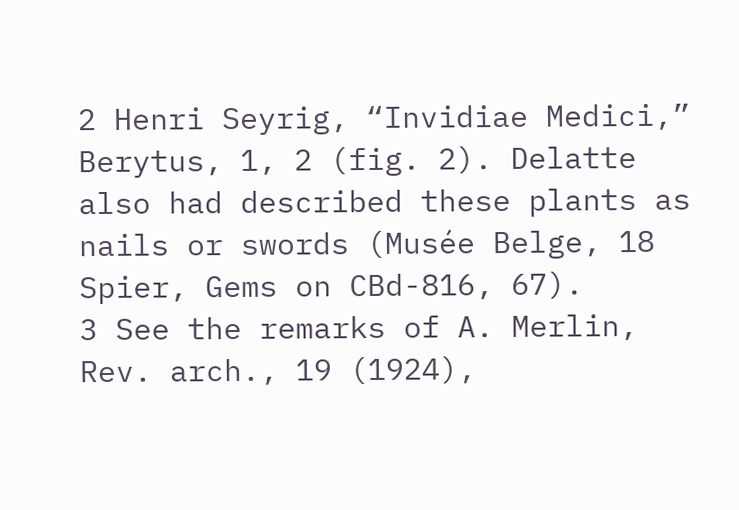2 Henri Seyrig, “Invidiae Medici,” Berytus, 1, 2 (fig. 2). Delatte also had described these plants as nails or swords (Musée Belge, 18 Spier, Gems on CBd-816, 67).
3 See the remarks of A. Merlin, Rev. arch., 19 (1924),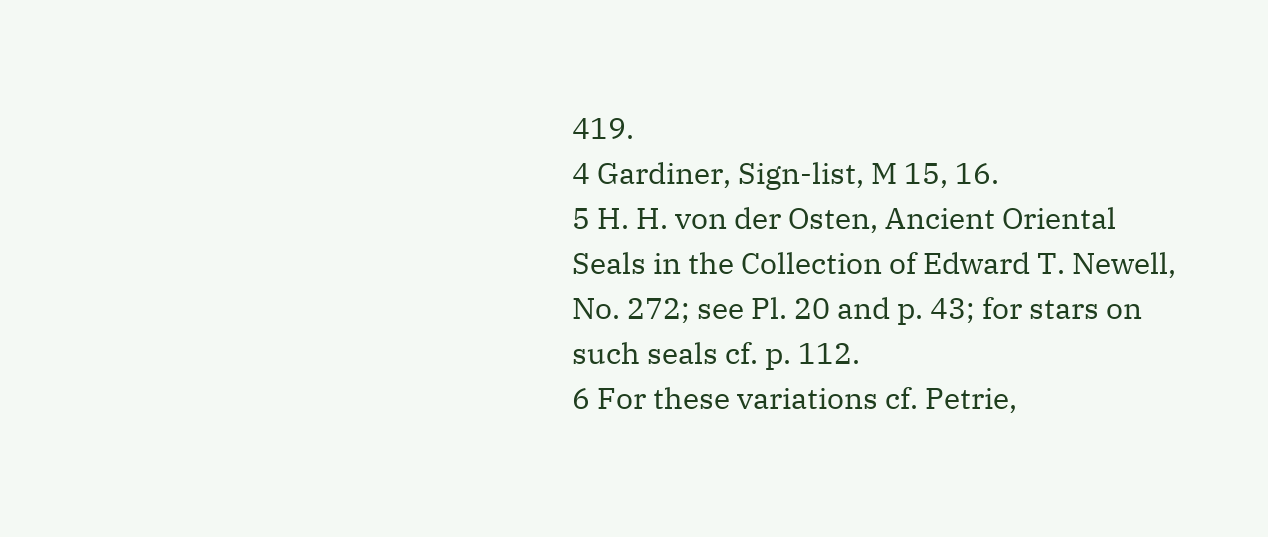419.
4 Gardiner, Sign-list, M 15, 16.
5 H. H. von der Osten, Ancient Oriental Seals in the Collection of Edward T. Newell, No. 272; see Pl. 20 and p. 43; for stars on such seals cf. p. 112.
6 For these variations cf. Petrie,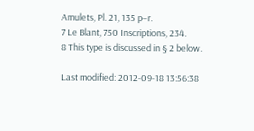Amulets, Pl. 21, 135 p–r.
7 Le Blant, 750 Inscriptions, 234.
8 This type is discussed in § 2 below.

Last modified: 2012-09-18 13:56:38